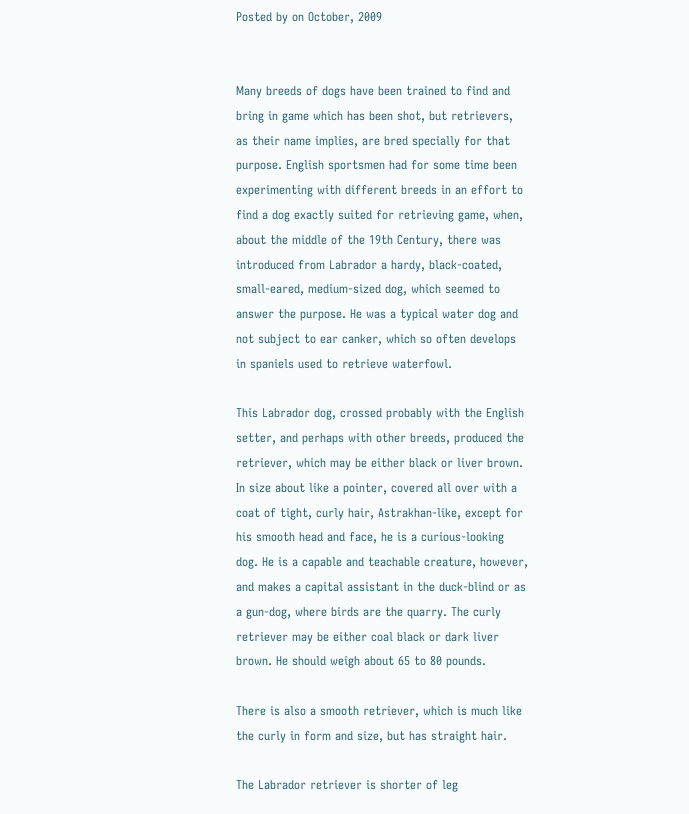Posted by on October, 2009


Many breeds of dogs have been trained to find and bring in game which has been shot, but retrievers, as their name implies, are bred specially for that purpose. English sportsmen had for some time been experimenting with different breeds in an effort to find a dog exactly suited for retrieving game, when, about the middle of the 19th Century, there was introduced from Labrador a hardy, black-coated, small-eared, medium-sized dog, which seemed to answer the purpose. He was a typical water dog and not subject to ear canker, which so often develops in spaniels used to retrieve waterfowl.

This Labrador dog, crossed probably with the English setter, and perhaps with other breeds, produced the retriever, which may be either black or liver brown. In size about like a pointer, covered all over with a coat of tight, curly hair, Astrakhan-like, except for his smooth head and face, he is a curious-looking dog. He is a capable and teachable creature, however, and makes a capital assistant in the duck-blind or as a gun-dog, where birds are the quarry. The curly retriever may be either coal black or dark liver brown. He should weigh about 65 to 80 pounds.

There is also a smooth retriever, which is much like the curly in form and size, but has straight hair.

The Labrador retriever is shorter of leg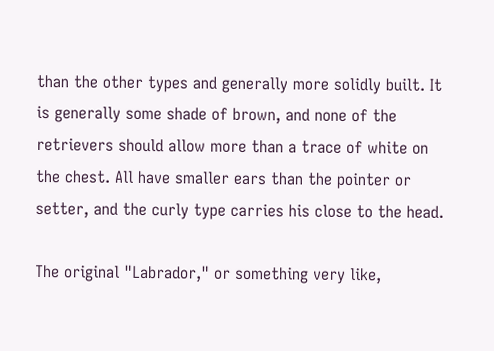than the other types and generally more solidly built. It is generally some shade of brown, and none of the retrievers should allow more than a trace of white on the chest. All have smaller ears than the pointer or setter, and the curly type carries his close to the head.

The original "Labrador," or something very like,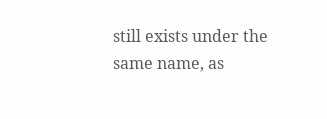still exists under the same name, as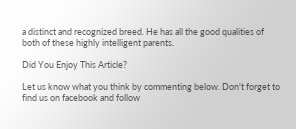a distinct and recognized breed. He has all the good qualities of both of these highly intelligent parents.

Did You Enjoy This Article?

Let us know what you think by commenting below. Don't forget to find us on facebook and follow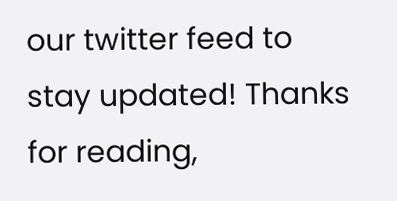our twitter feed to stay updated! Thanks for reading,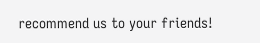recommend us to your friends!